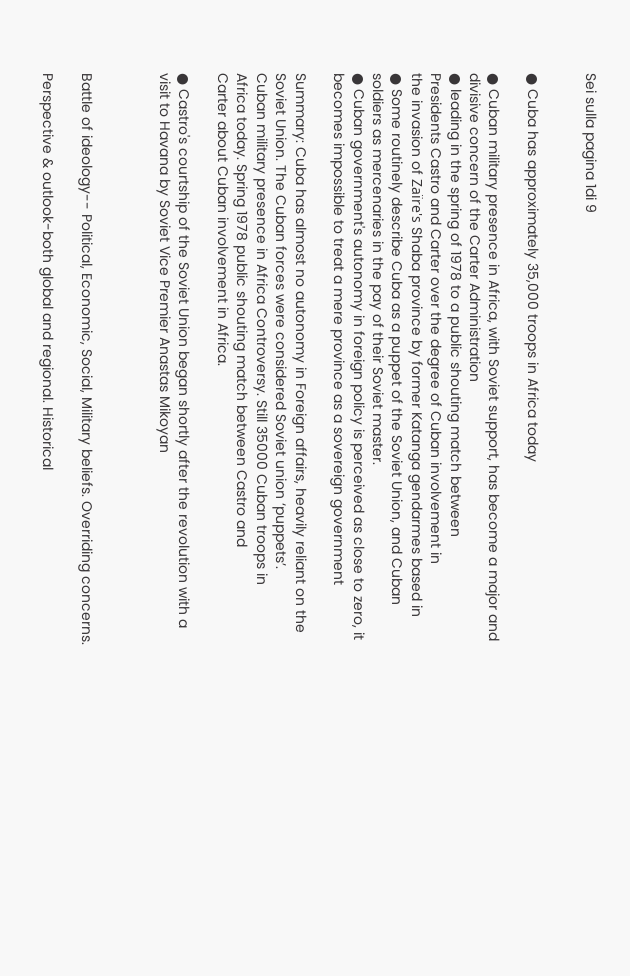Sei sulla pagina 1di 9


● Cuba has approximately 35,000 troops in Africa today

● Cuban military presence in Africa, with Soviet support, has become a major and
divisive concern of the Carter Administration
● leading in the spring of 1978 to a public shouting match between
Presidents Castro and Carter over the degree of Cuban involvement in
the invasion of Zaïre's Shaba province by former Katanga gendarmes based in
● Some routinely describe Cuba as a puppet of the Soviet Union, and Cuban
soldiers as mercenaries in the pay of their Soviet master.
● Cuban government's autonomy in foreign policy is perceived as close to zero, it
becomes impossible to treat a mere province as a sovereign government

Summary: Cuba has almost no autonomy in Foreign affairs, heavily reliant on the
Soviet Union. The Cuban forces were considered Soviet union ‘puppets’.
Cuban military presence in Africa Controversy. Still 35000 Cuban troops in
Africa today. Spring 1978 public shouting match between Castro and
Carter about Cuban involvement in Africa.

● Castro's courtship of the Soviet Union began shortly after the revolution with a
visit to Havana by Soviet Vice Premier Anastas Mikoyan



Battle of ideology-- Political, Economic, Social, Military beliefs. Overriding concerns.

Perspective & outlook-both global and regional. Historical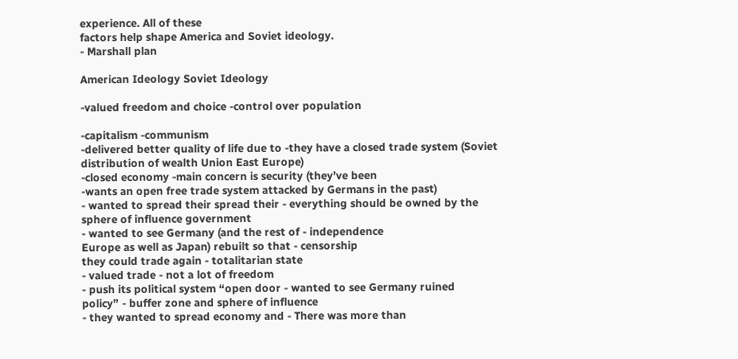experience. All of these
factors help shape America and Soviet ideology.
- Marshall plan

American Ideology Soviet Ideology

-valued freedom and choice -control over population

-capitalism -communism
-delivered better quality of life due to -they have a closed trade system (Soviet
distribution of wealth Union East Europe)
-closed economy -main concern is security (they’ve been
-wants an open free trade system attacked by Germans in the past)
- wanted to spread their spread their - everything should be owned by the
sphere of influence government
- wanted to see Germany (and the rest of - independence
Europe as well as Japan) rebuilt so that - censorship
they could trade again - totalitarian state
- valued trade - not a lot of freedom
- push its political system “open door - wanted to see Germany ruined
policy” - buffer zone and sphere of influence
- they wanted to spread economy and - There was more than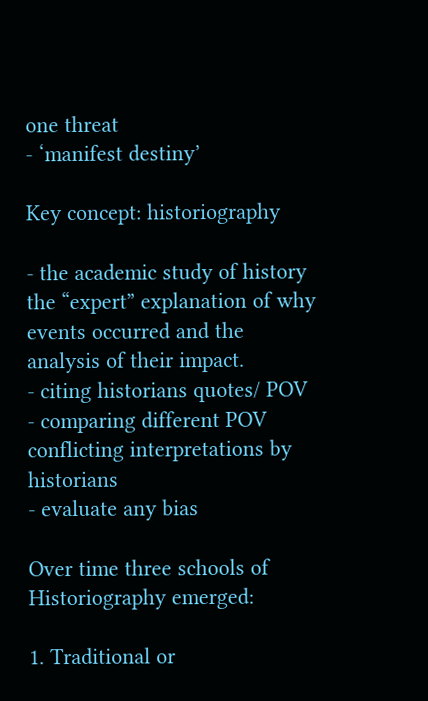one threat
- ‘manifest destiny’

Key concept: historiography

- the academic study of history the “expert” explanation of why events occurred and the
analysis of their impact.
- citing historians quotes/ POV
- comparing different POV conflicting interpretations by historians
- evaluate any bias

Over time three schools of Historiography emerged:

1. Traditional or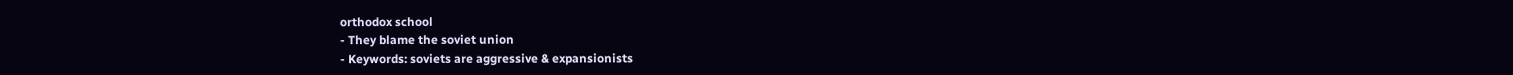orthodox school
- They blame the soviet union
- Keywords: soviets are aggressive & expansionists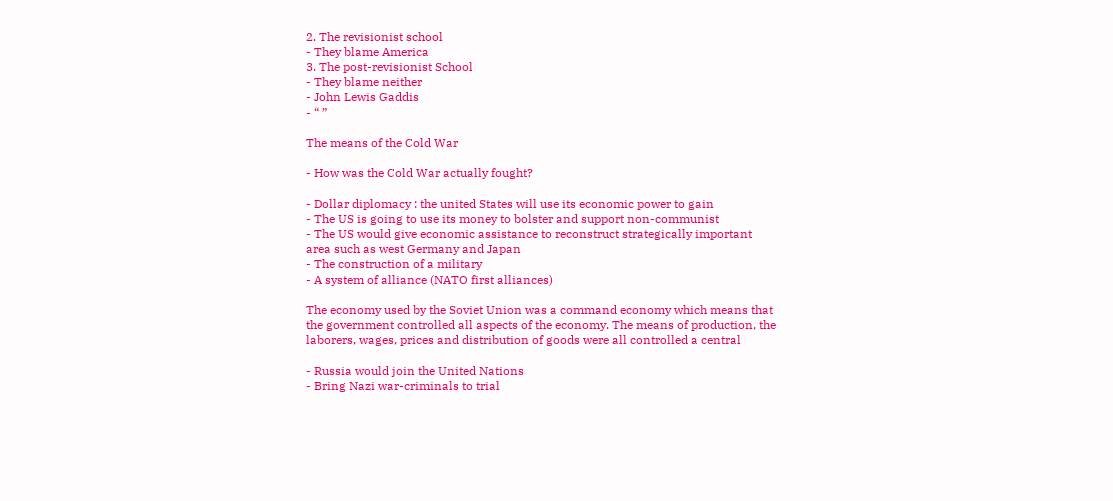2. The revisionist school
- They blame America
3. The post-revisionist School
- They blame neither
- John Lewis Gaddis
- “ ”

The means of the Cold War

- How was the Cold War actually fought?

- Dollar diplomacy : the united States will use its economic power to gain
- The US is going to use its money to bolster and support non-communist
- The US would give economic assistance to reconstruct strategically important
area such as west Germany and Japan
- The construction of a military
- A system of alliance (NATO first alliances)

The economy used by the Soviet Union was a command economy which means that
the government controlled all aspects of the economy. The means of production, the
laborers, wages, prices and distribution of goods were all controlled a central

- Russia would join the United Nations
- Bring Nazi war-criminals to trial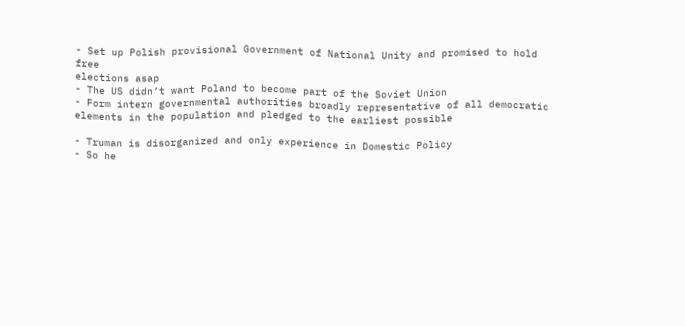- Set up Polish provisional Government of National Unity and promised to hold free
elections asap
- The US didn’t want Poland to become part of the Soviet Union
- Form intern governmental authorities broadly representative of all democratic
elements in the population and pledged to the earliest possible

- Truman is disorganized and only experience in Domestic Policy
- So he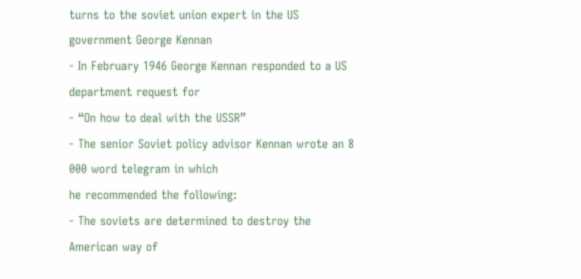turns to the soviet union expert in the US government George Kennan
- In February 1946 George Kennan responded to a US department request for
- “On how to deal with the USSR”
- The senior Soviet policy advisor Kennan wrote an 8 000 word telegram in which
he recommended the following:
- The soviets are determined to destroy the American way of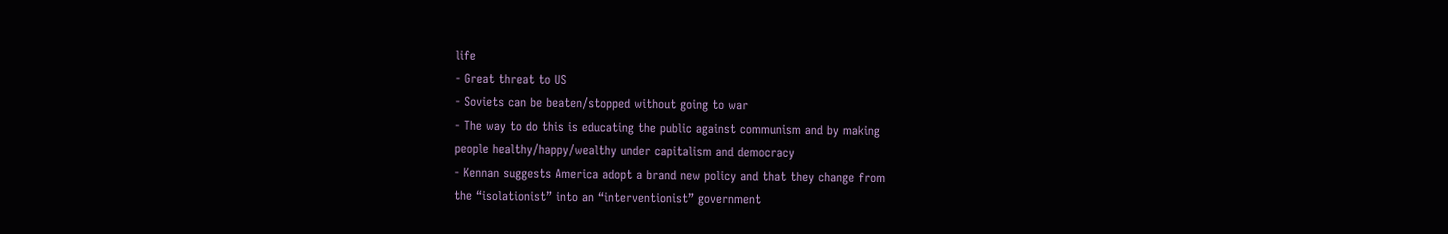life
- Great threat to US
- Soviets can be beaten/stopped without going to war
- The way to do this is educating the public against communism and by making
people healthy/happy/wealthy under capitalism and democracy
- Kennan suggests America adopt a brand new policy and that they change from
the “isolationist” into an “interventionist” government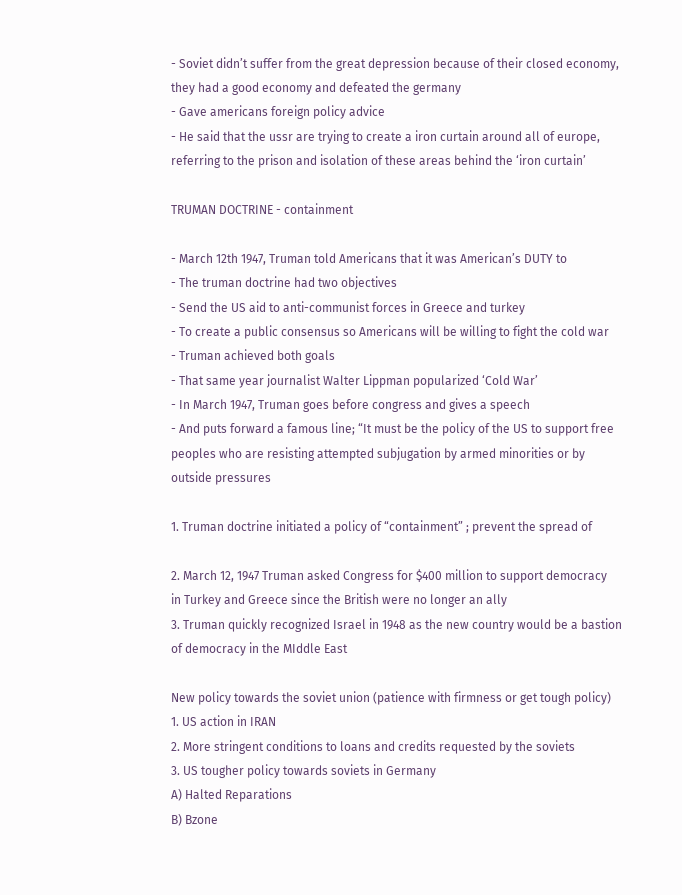- Soviet didn’t suffer from the great depression because of their closed economy,
they had a good economy and defeated the germany
- Gave americans foreign policy advice
- He said that the ussr are trying to create a iron curtain around all of europe,
referring to the prison and isolation of these areas behind the ‘iron curtain’

TRUMAN DOCTRINE - containment

- March 12th 1947, Truman told Americans that it was American’s DUTY to
- The truman doctrine had two objectives
- Send the US aid to anti-communist forces in Greece and turkey
- To create a public consensus so Americans will be willing to fight the cold war
- Truman achieved both goals
- That same year journalist Walter Lippman popularized ‘Cold War’
- In March 1947, Truman goes before congress and gives a speech
- And puts forward a famous line; “It must be the policy of the US to support free
peoples who are resisting attempted subjugation by armed minorities or by
outside pressures

1. Truman doctrine initiated a policy of “containment” ; prevent the spread of

2. March 12, 1947 Truman asked Congress for $400 million to support democracy
in Turkey and Greece since the British were no longer an ally
3. Truman quickly recognized Israel in 1948 as the new country would be a bastion
of democracy in the MIddle East

New policy towards the soviet union (patience with firmness or get tough policy)
1. US action in IRAN
2. More stringent conditions to loans and credits requested by the soviets
3. US tougher policy towards soviets in Germany
A) Halted Reparations
B) Bzone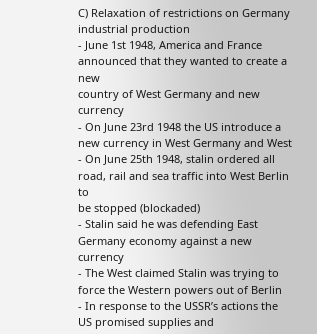C) Relaxation of restrictions on Germany industrial production
- June 1st 1948, America and France announced that they wanted to create a new
country of West Germany and new currency
- On June 23rd 1948 the US introduce a new currency in West Germany and West
- On June 25th 1948, stalin ordered all road, rail and sea traffic into West Berlin to
be stopped (blockaded)
- Stalin said he was defending East Germany economy against a new currency
- The West claimed Stalin was trying to force the Western powers out of Berlin
- In response to the USSR’s actions the US promised supplies and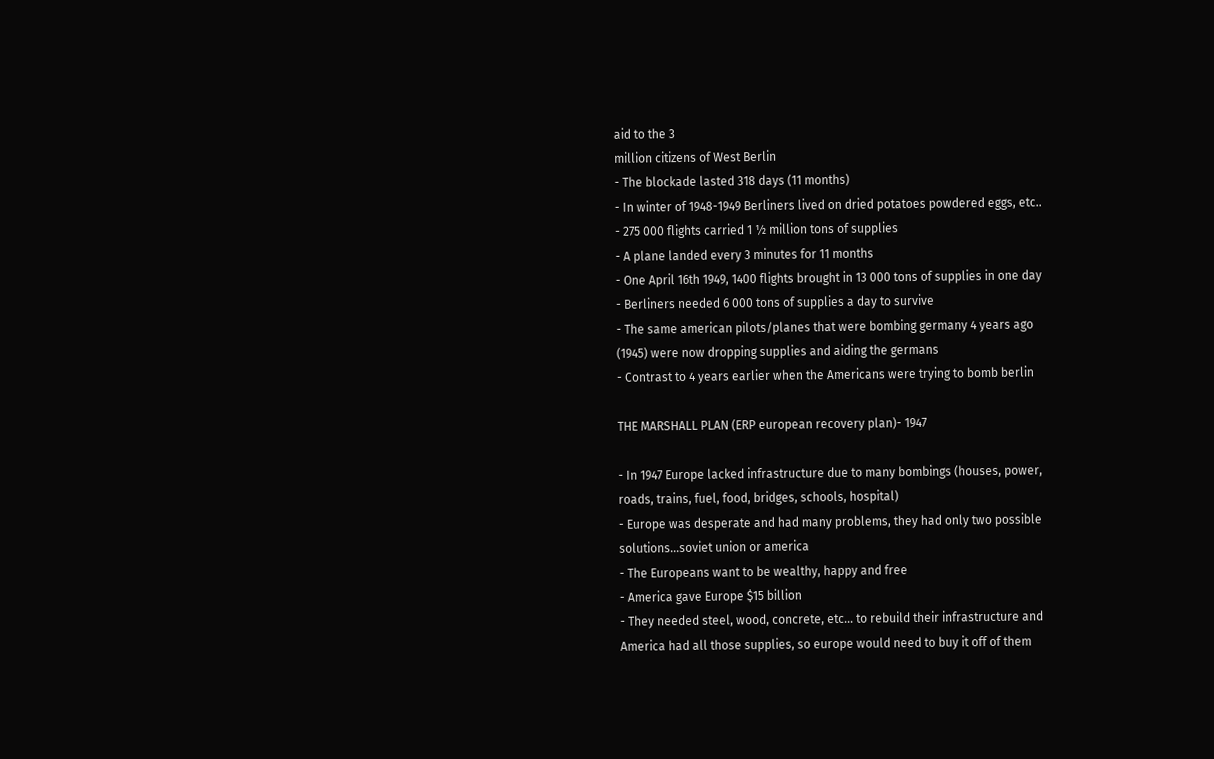aid to the 3
million citizens of West Berlin
- The blockade lasted 318 days (11 months)
- In winter of 1948-1949 Berliners lived on dried potatoes powdered eggs, etc..
- 275 000 flights carried 1 ½ million tons of supplies
- A plane landed every 3 minutes for 11 months
- One April 16th 1949, 1400 flights brought in 13 000 tons of supplies in one day
- Berliners needed 6 000 tons of supplies a day to survive
- The same american pilots/planes that were bombing germany 4 years ago
(1945) were now dropping supplies and aiding the germans
- Contrast to 4 years earlier when the Americans were trying to bomb berlin

THE MARSHALL PLAN (ERP european recovery plan)- 1947

- In 1947 Europe lacked infrastructure due to many bombings (houses, power,
roads, trains, fuel, food, bridges, schools, hospital)
- Europe was desperate and had many problems, they had only two possible
solutions...soviet union or america
- The Europeans want to be wealthy, happy and free
- America gave Europe $15 billion
- They needed steel, wood, concrete, etc… to rebuild their infrastructure and
America had all those supplies, so europe would need to buy it off of them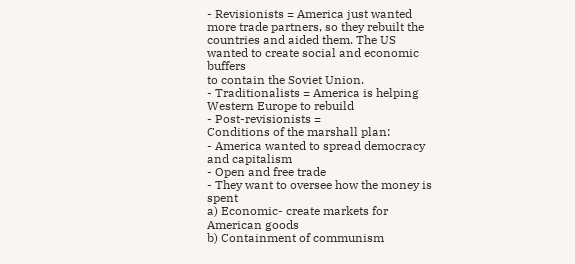- Revisionists = America just wanted more trade partners, so they rebuilt the
countries and aided them. The US wanted to create social and economic buffers
to contain the Soviet Union.
- Traditionalists = America is helping Western Europe to rebuild
- Post-revisionists =
Conditions of the marshall plan:
- America wanted to spread democracy and capitalism
- Open and free trade
- They want to oversee how the money is spent
a) Economic- create markets for American goods
b) Containment of communism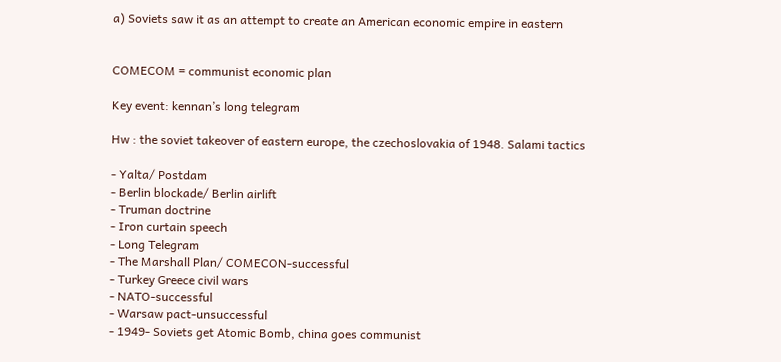a) Soviets saw it as an attempt to create an American economic empire in eastern


COMECOM = communist economic plan

Key event: kennan’s long telegram

Hw : the soviet takeover of eastern europe, the czechoslovakia of 1948. Salami tactics

- Yalta/ Postdam
- Berlin blockade/ Berlin airlift
- Truman doctrine
- Iron curtain speech
- Long Telegram
- The Marshall Plan/ COMECON-successful
- Turkey Greece civil wars
- NATO-successful
- Warsaw pact-unsuccessful
- 1949- Soviets get Atomic Bomb, china goes communist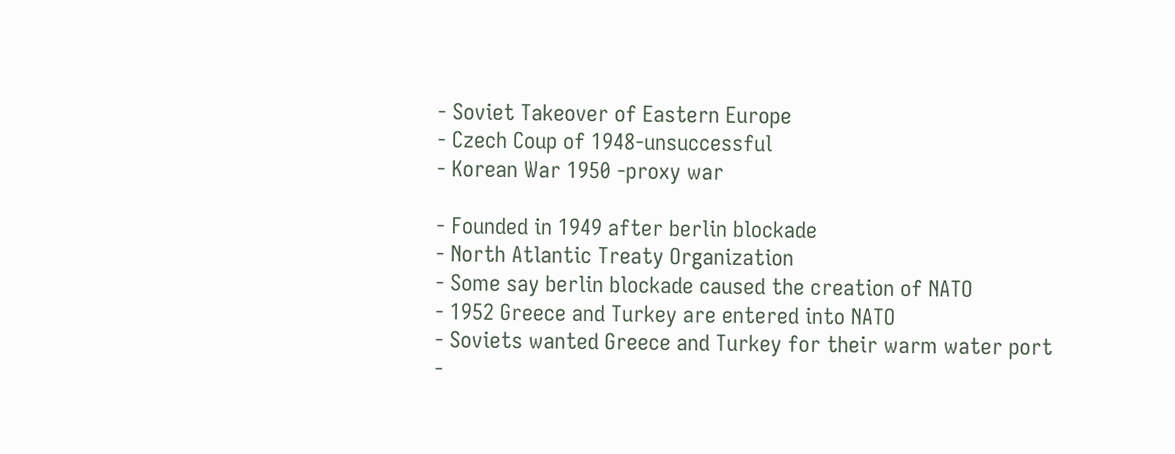- Soviet Takeover of Eastern Europe
- Czech Coup of 1948-unsuccessful
- Korean War 1950 -proxy war

- Founded in 1949 after berlin blockade
- North Atlantic Treaty Organization
- Some say berlin blockade caused the creation of NATO
- 1952 Greece and Turkey are entered into NATO
- Soviets wanted Greece and Turkey for their warm water port
-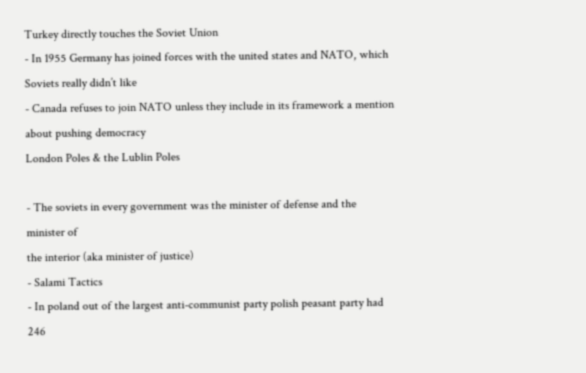Turkey directly touches the Soviet Union
- In 1955 Germany has joined forces with the united states and NATO, which
Soviets really didn’t like
- Canada refuses to join NATO unless they include in its framework a mention
about pushing democracy
London Poles & the Lublin Poles

- The soviets in every government was the minister of defense and the minister of
the interior (aka minister of justice)
- Salami Tactics
- In poland out of the largest anti-communist party polish peasant party had 246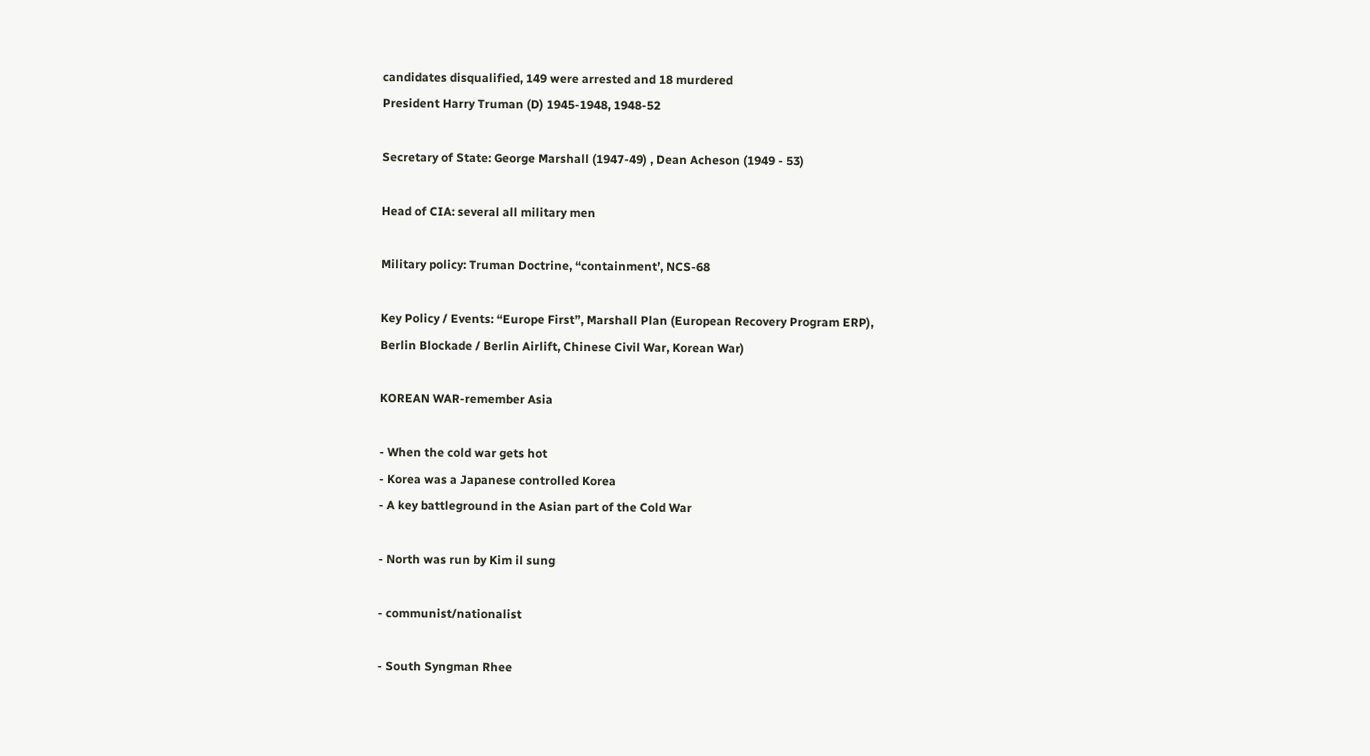candidates disqualified, 149 were arrested and 18 murdered
President Harry Truman (D) 1945-1948, 1948-52

Secretary of State: George Marshall (1947-49) , Dean Acheson (1949 - 53)

Head of CIA: several all military men

Military policy: Truman Doctrine, “containment’, NCS-68

Key Policy / Events: “Europe First”, Marshall Plan (European Recovery Program ERP),
Berlin Blockade / Berlin Airlift, Chinese Civil War, Korean War)

KOREAN WAR-remember Asia

- When the cold war gets hot
- Korea was a Japanese controlled Korea
- A key battleground in the Asian part of the Cold War

- North was run by Kim il sung

- communist/nationalist

- South Syngman Rhee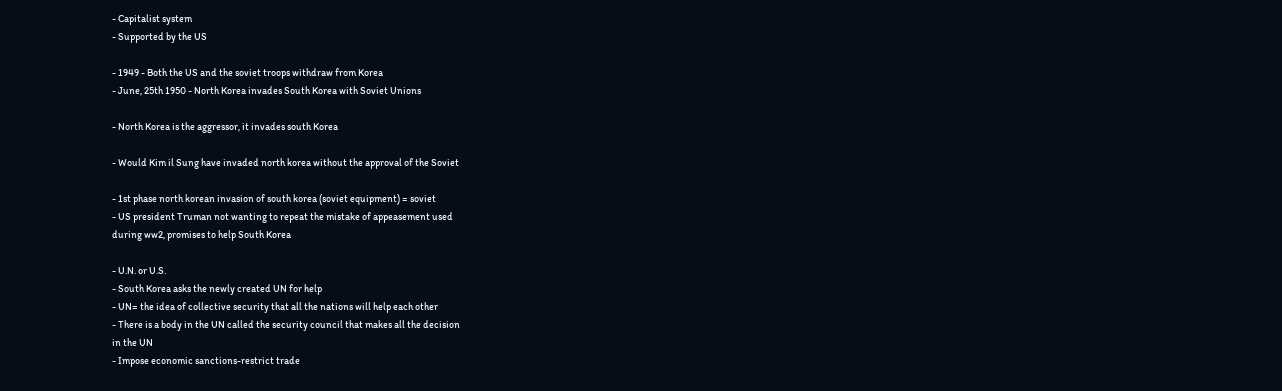- Capitalist system
- Supported by the US

- 1949 - Both the US and the soviet troops withdraw from Korea
- June, 25th 1950 - North Korea invades South Korea with Soviet Unions

- North Korea is the aggressor, it invades south Korea

- Would Kim il Sung have invaded north korea without the approval of the Soviet

- 1st phase north korean invasion of south korea (soviet equipment) = soviet
- US president Truman not wanting to repeat the mistake of appeasement used
during ww2, promises to help South Korea

- U.N. or U.S.
- South Korea asks the newly created UN for help
- UN= the idea of collective security that all the nations will help each other
- There is a body in the UN called the security council that makes all the decision
in the UN
- Impose economic sanctions-restrict trade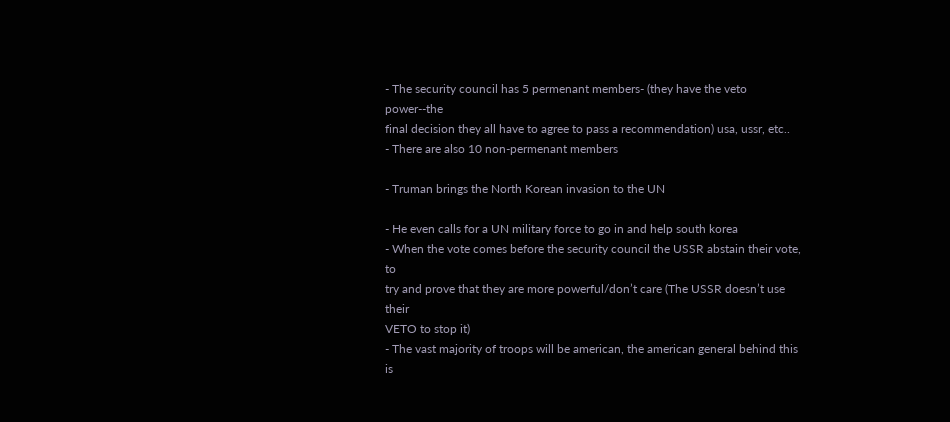- The security council has 5 permenant members- (they have the veto power--the
final decision they all have to agree to pass a recommendation) usa, ussr, etc..
- There are also 10 non-permenant members

- Truman brings the North Korean invasion to the UN

- He even calls for a UN military force to go in and help south korea
- When the vote comes before the security council the USSR abstain their vote, to
try and prove that they are more powerful/don’t care (The USSR doesn’t use their
VETO to stop it)
- The vast majority of troops will be american, the american general behind this is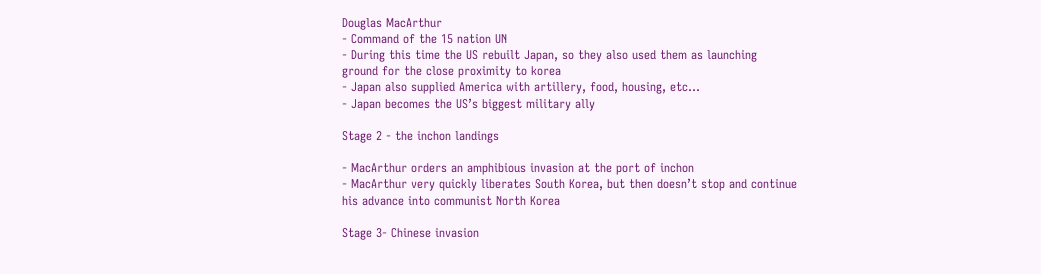Douglas MacArthur
- Command of the 15 nation UN
- During this time the US rebuilt Japan, so they also used them as launching
ground for the close proximity to korea
- Japan also supplied America with artillery, food, housing, etc…
- Japan becomes the US’s biggest military ally

Stage 2 - the inchon landings

- MacArthur orders an amphibious invasion at the port of inchon
- MacArthur very quickly liberates South Korea, but then doesn’t stop and continue
his advance into communist North Korea

Stage 3- Chinese invasion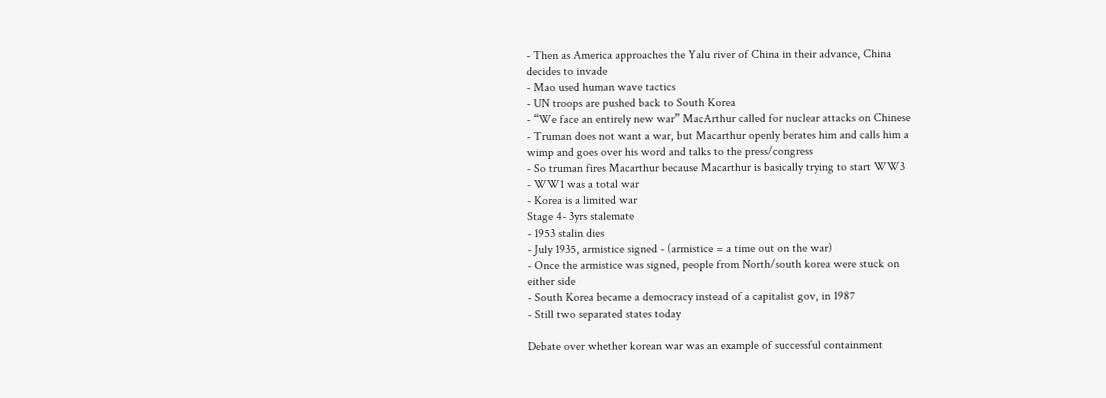- Then as America approaches the Yalu river of China in their advance, China
decides to invade
- Mao used human wave tactics
- UN troops are pushed back to South Korea
- “We face an entirely new war” MacArthur called for nuclear attacks on Chinese
- Truman does not want a war, but Macarthur openly berates him and calls him a
wimp and goes over his word and talks to the press/congress
- So truman fires Macarthur because Macarthur is basically trying to start WW3
- WW1 was a total war
- Korea is a limited war
Stage 4- 3yrs stalemate
- 1953 stalin dies
- July 1935, armistice signed - (armistice = a time out on the war)
- Once the armistice was signed, people from North/south korea were stuck on
either side
- South Korea became a democracy instead of a capitalist gov, in 1987
- Still two separated states today

Debate over whether korean war was an example of successful containment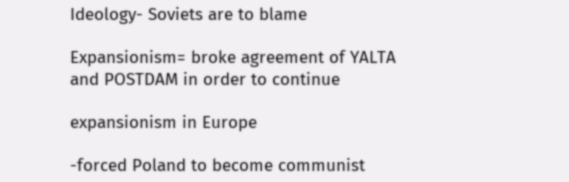Ideology- Soviets are to blame

Expansionism= broke agreement of YALTA and POSTDAM in order to continue

expansionism in Europe

-forced Poland to become communist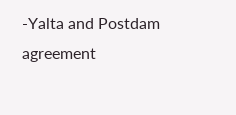-Yalta and Postdam agreement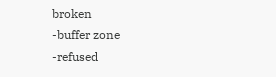broken
-buffer zone
-refused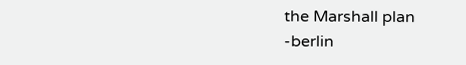the Marshall plan
-berlin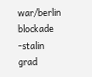war/berlin blockade
-stalin grad